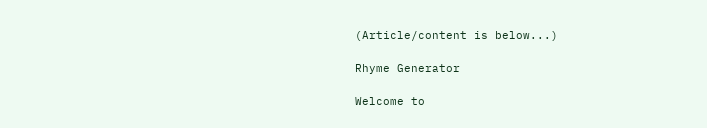(Article/content is below...)

Rhyme Generator

Welcome to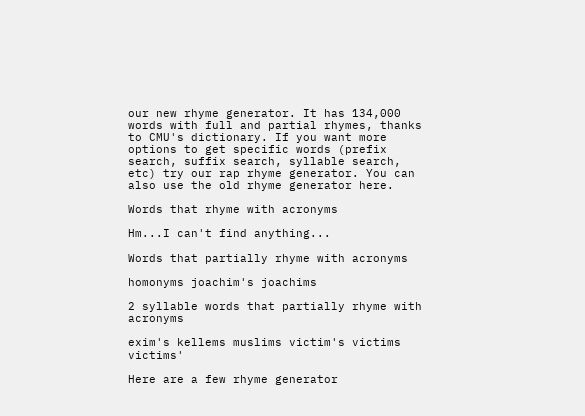our new rhyme generator. It has 134,000 words with full and partial rhymes, thanks to CMU's dictionary. If you want more options to get specific words (prefix search, suffix search, syllable search, etc) try our rap rhyme generator. You can also use the old rhyme generator here.

Words that rhyme with acronyms

Hm...I can't find anything...

Words that partially rhyme with acronyms

homonyms joachim's joachims

2 syllable words that partially rhyme with acronyms

exim's kellems muslims victim's victims victims'

Here are a few rhyme generator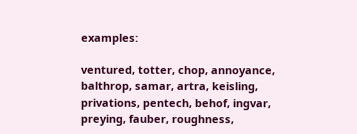examples:

ventured, totter, chop, annoyance, balthrop, samar, artra, keisling, privations, pentech, behof, ingvar, preying, fauber, roughness,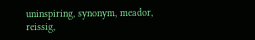uninspiring, synonym, meador, reissig,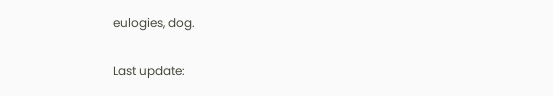eulogies, dog.

Last update: